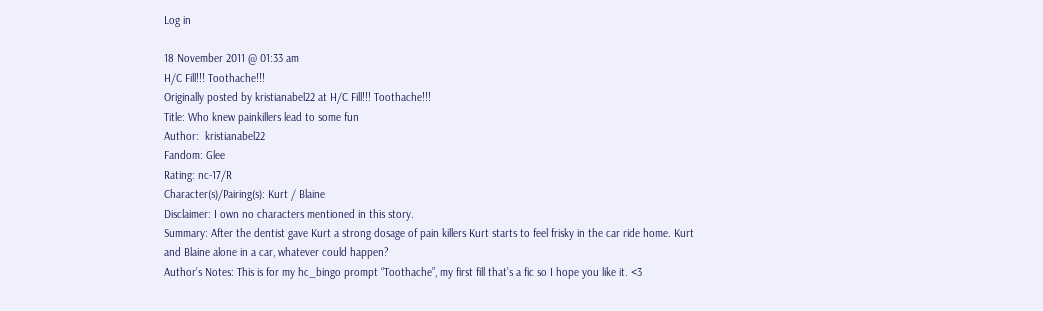Log in

18 November 2011 @ 01:33 am
H/C Fill!!! Toothache!!!
Originally posted by kristianabel22 at H/C Fill!!! Toothache!!!
Title: Who knew painkillers lead to some fun
Author:  kristianabel22
Fandom: Glee
Rating: nc-17/R
Character(s)/Pairing(s): Kurt / Blaine
Disclaimer: I own no characters mentioned in this story.
Summary: After the dentist gave Kurt a strong dosage of pain killers Kurt starts to feel frisky in the car ride home. Kurt and Blaine alone in a car, whatever could happen?
Author’s Notes: This is for my hc_bingo prompt “Toothache”, my first fill that’s a fic so I hope you like it. <3